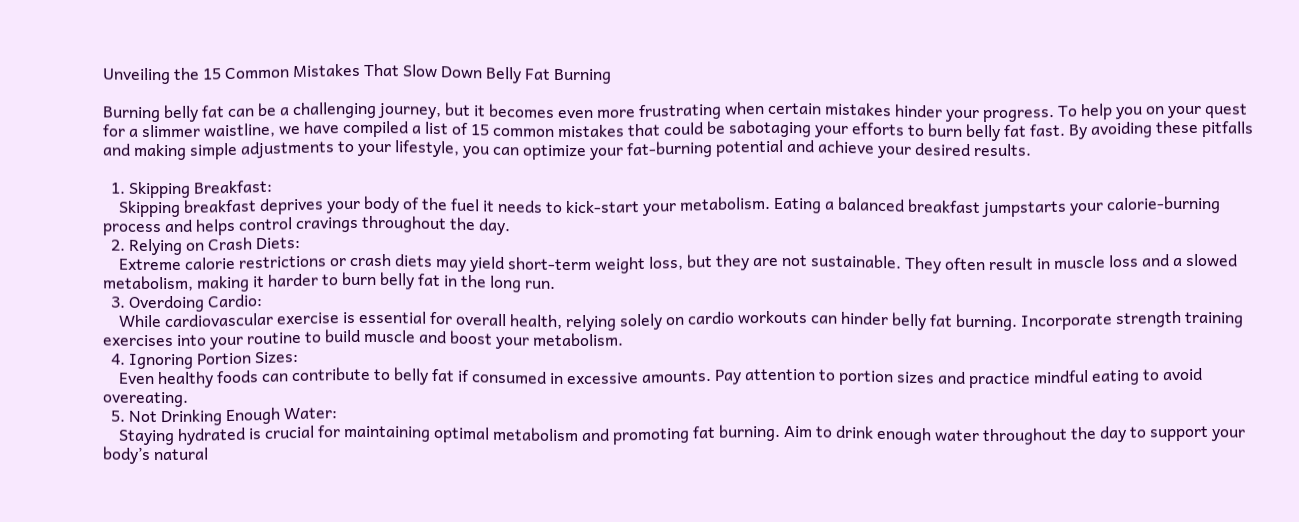Unveiling the 15 Common Mistakes That Slow Down Belly Fat Burning

Burning belly fat can be a challenging journey, but it becomes even more frustrating when certain mistakes hinder your progress. To help you on your quest for a slimmer waistline, we have compiled a list of 15 common mistakes that could be sabotaging your efforts to burn belly fat fast. By avoiding these pitfalls and making simple adjustments to your lifestyle, you can optimize your fat-burning potential and achieve your desired results.

  1. Skipping Breakfast:
    Skipping breakfast deprives your body of the fuel it needs to kick-start your metabolism. Eating a balanced breakfast jumpstarts your calorie-burning process and helps control cravings throughout the day.
  2. Relying on Crash Diets:
    Extreme calorie restrictions or crash diets may yield short-term weight loss, but they are not sustainable. They often result in muscle loss and a slowed metabolism, making it harder to burn belly fat in the long run.
  3. Overdoing Cardio:
    While cardiovascular exercise is essential for overall health, relying solely on cardio workouts can hinder belly fat burning. Incorporate strength training exercises into your routine to build muscle and boost your metabolism.
  4. Ignoring Portion Sizes:
    Even healthy foods can contribute to belly fat if consumed in excessive amounts. Pay attention to portion sizes and practice mindful eating to avoid overeating.
  5. Not Drinking Enough Water:
    Staying hydrated is crucial for maintaining optimal metabolism and promoting fat burning. Aim to drink enough water throughout the day to support your body’s natural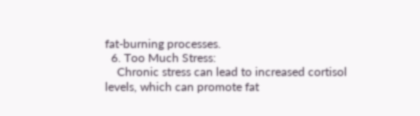fat-burning processes.
  6. Too Much Stress:
    Chronic stress can lead to increased cortisol levels, which can promote fat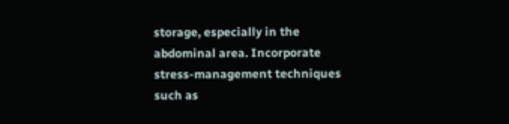storage, especially in the abdominal area. Incorporate stress-management techniques such as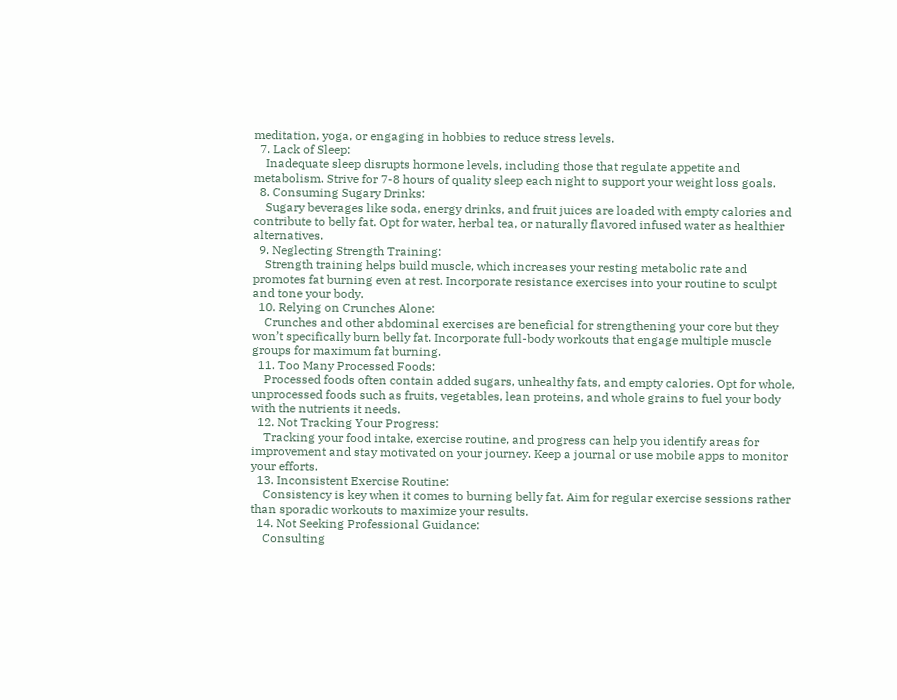meditation, yoga, or engaging in hobbies to reduce stress levels.
  7. Lack of Sleep:
    Inadequate sleep disrupts hormone levels, including those that regulate appetite and metabolism. Strive for 7-8 hours of quality sleep each night to support your weight loss goals.
  8. Consuming Sugary Drinks:
    Sugary beverages like soda, energy drinks, and fruit juices are loaded with empty calories and contribute to belly fat. Opt for water, herbal tea, or naturally flavored infused water as healthier alternatives.
  9. Neglecting Strength Training:
    Strength training helps build muscle, which increases your resting metabolic rate and promotes fat burning even at rest. Incorporate resistance exercises into your routine to sculpt and tone your body.
  10. Relying on Crunches Alone:
    Crunches and other abdominal exercises are beneficial for strengthening your core but they won’t specifically burn belly fat. Incorporate full-body workouts that engage multiple muscle groups for maximum fat burning.
  11. Too Many Processed Foods:
    Processed foods often contain added sugars, unhealthy fats, and empty calories. Opt for whole, unprocessed foods such as fruits, vegetables, lean proteins, and whole grains to fuel your body with the nutrients it needs.
  12. Not Tracking Your Progress:
    Tracking your food intake, exercise routine, and progress can help you identify areas for improvement and stay motivated on your journey. Keep a journal or use mobile apps to monitor your efforts.
  13. Inconsistent Exercise Routine:
    Consistency is key when it comes to burning belly fat. Aim for regular exercise sessions rather than sporadic workouts to maximize your results.
  14. Not Seeking Professional Guidance:
    Consulting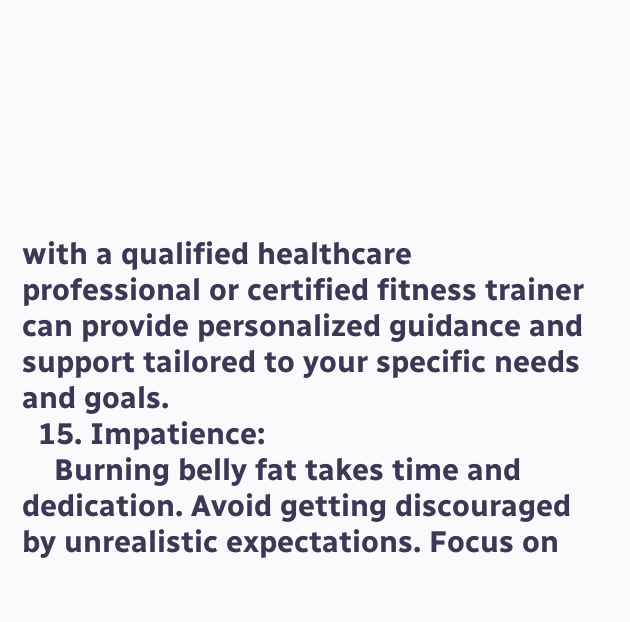with a qualified healthcare professional or certified fitness trainer can provide personalized guidance and support tailored to your specific needs and goals.
  15. Impatience:
    Burning belly fat takes time and dedication. Avoid getting discouraged by unrealistic expectations. Focus on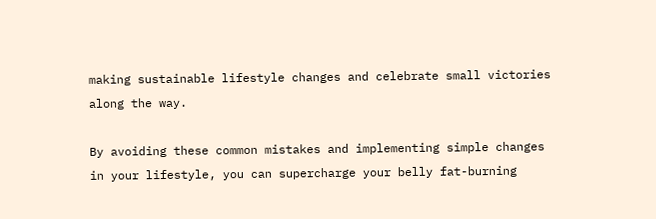making sustainable lifestyle changes and celebrate small victories along the way.

By avoiding these common mistakes and implementing simple changes in your lifestyle, you can supercharge your belly fat-burning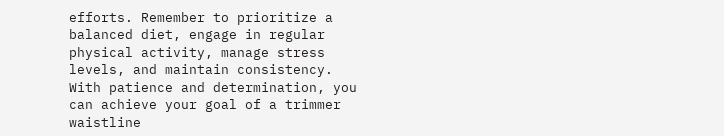efforts. Remember to prioritize a balanced diet, engage in regular physical activity, manage stress levels, and maintain consistency. With patience and determination, you can achieve your goal of a trimmer waistline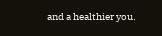and a healthier you.